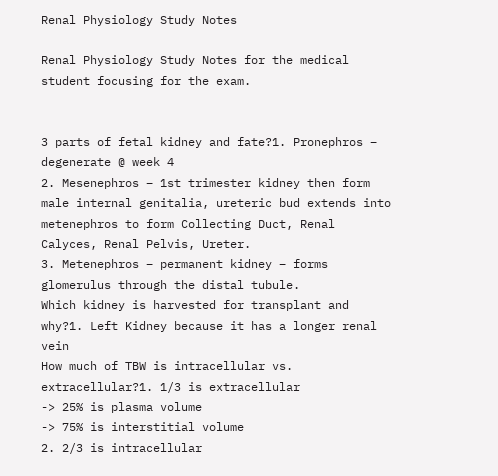Renal Physiology Study Notes

Renal Physiology Study Notes for the medical student focusing for the exam.


3 parts of fetal kidney and fate?1. Pronephros – degenerate @ week 4
2. Mesenephros – 1st trimester kidney then form male internal genitalia, ureteric bud extends into metenephros to form Collecting Duct, Renal Calyces, Renal Pelvis, Ureter.
3. Metenephros – permanent kidney – forms glomerulus through the distal tubule.
Which kidney is harvested for transplant and why?1. Left Kidney because it has a longer renal vein
How much of TBW is intracellular vs. extracellular?1. 1/3 is extracellular
-> 25% is plasma volume
-> 75% is interstitial volume
2. 2/3 is intracellular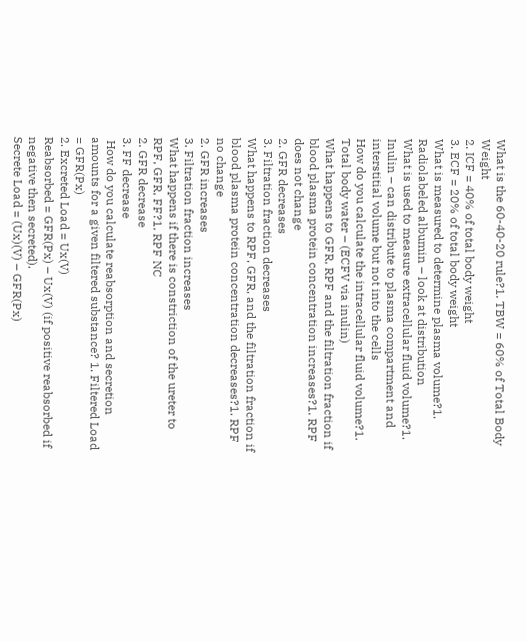What is the 60-40-20 rule?1. TBW = 60% of Total Body Weight
2. ICF = 40% of total body weight
3. ECF = 20% of total body weight
What is measured to determine plasma volume?1. Radiolabeled albumin – look at distribution
What is used to measure extracellular fluid volume?1. Inulin – can distribute to plasma compartment and interstitial volume but not into the cells
How do you calculate the intracellular fluid volume?1. Total body water – (ECFV via inulin)
What happens to GFR, RPF and the filtration fraction if blood plasma protein concentration increases?1. RPF does not change
2. GFR decreases
3. Filtration fraction decreases
What happens to RPF, GFR, and the filtration fraction if blood plasma protein concentration decreases?1. RPF no change
2. GFR increases
3. Filtration fraction increases
What happens if there is constriction of the ureter to RPF, GFR, FF?1. RPF NC
2. GFR decrease
3. FF decrease
 How do you calculate reabsorption and secretion amounts for a given filtered substance? 1. Filtered Load = GFR(Px)
2. Excreted Load = Ux(V)
Reabsorbed = GFR(Px) – Ux(V) (if positive reabsorbed if negative then secreted).
Secrete Load = (Ux)(V) – GFR(Px)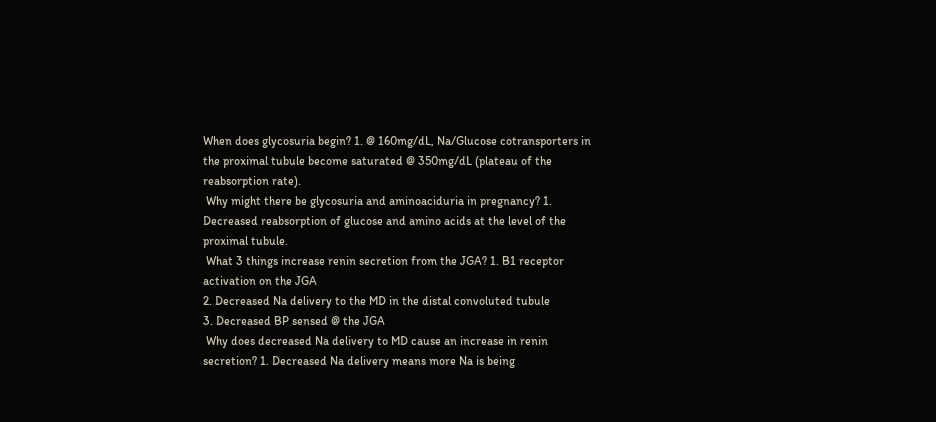When does glycosuria begin? 1. @ 160mg/dL, Na/Glucose cotransporters in the proximal tubule become saturated @ 350mg/dL (plateau of the reabsorption rate).
 Why might there be glycosuria and aminoaciduria in pregnancy? 1. Decreased reabsorption of glucose and amino acids at the level of the proximal tubule.
 What 3 things increase renin secretion from the JGA? 1. B1 receptor activation on the JGA
2. Decreased Na delivery to the MD in the distal convoluted tubule
3. Decreased BP sensed @ the JGA
 Why does decreased Na delivery to MD cause an increase in renin secretion? 1. Decreased Na delivery means more Na is being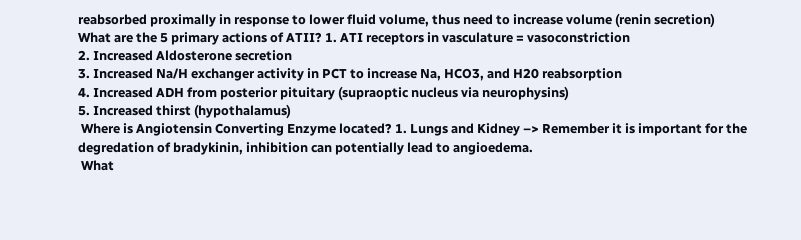reabsorbed proximally in response to lower fluid volume, thus need to increase volume (renin secretion)
What are the 5 primary actions of ATII? 1. ATI receptors in vasculature = vasoconstriction
2. Increased Aldosterone secretion
3. Increased Na/H exchanger activity in PCT to increase Na, HCO3, and H20 reabsorption
4. Increased ADH from posterior pituitary (supraoptic nucleus via neurophysins)
5. Increased thirst (hypothalamus)
 Where is Angiotensin Converting Enzyme located? 1. Lungs and Kidney –> Remember it is important for the degredation of bradykinin, inhibition can potentially lead to angioedema.
 What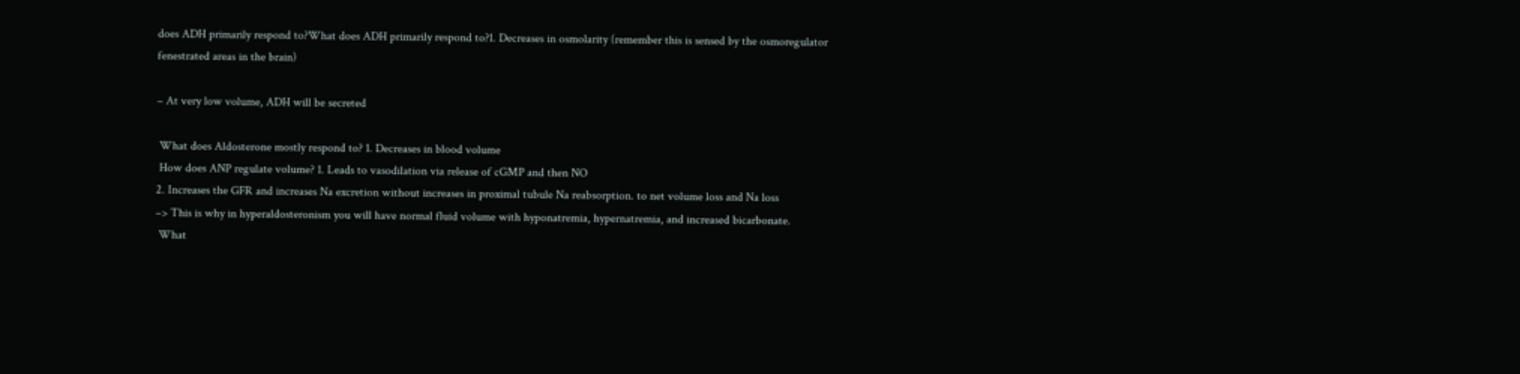does ADH primarily respond to?What does ADH primarily respond to?1. Decreases in osmolarity (remember this is sensed by the osmoregulator fenestrated areas in the brain)

– At very low volume, ADH will be secreted

 What does Aldosterone mostly respond to? 1. Decreases in blood volume
 How does ANP regulate volume? 1. Leads to vasodilation via release of cGMP and then NO
2. Increases the GFR and increases Na excretion without increases in proximal tubule Na reabsorption. to net volume loss and Na loss
–> This is why in hyperaldosteronism you will have normal fluid volume with hyponatremia, hypernatremia, and increased bicarbonate.
 What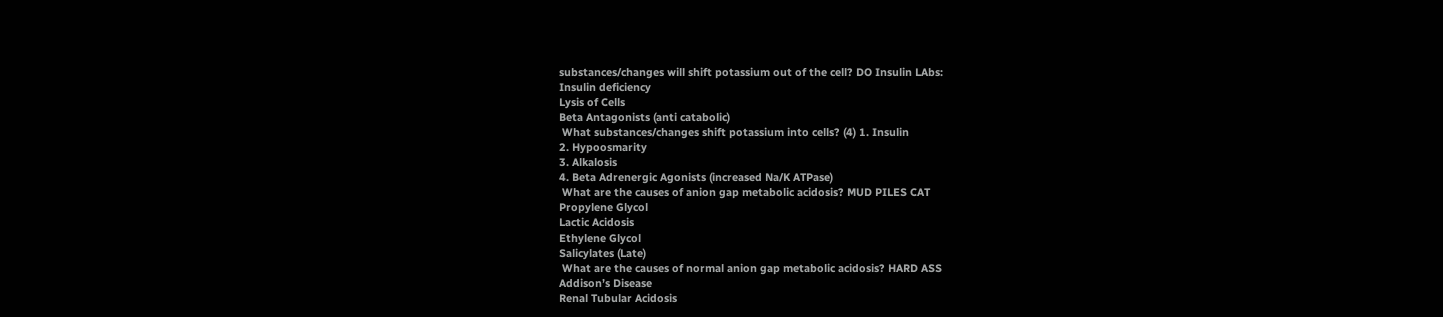substances/changes will shift potassium out of the cell? DO Insulin LAbs:
Insulin deficiency
Lysis of Cells
Beta Antagonists (anti catabolic)
 What substances/changes shift potassium into cells? (4) 1. Insulin
2. Hypoosmarity
3. Alkalosis
4. Beta Adrenergic Agonists (increased Na/K ATPase)
 What are the causes of anion gap metabolic acidosis? MUD PILES CAT
Propylene Glycol
Lactic Acidosis
Ethylene Glycol
Salicylates (Late)
 What are the causes of normal anion gap metabolic acidosis? HARD ASS
Addison’s Disease
Renal Tubular Acidosis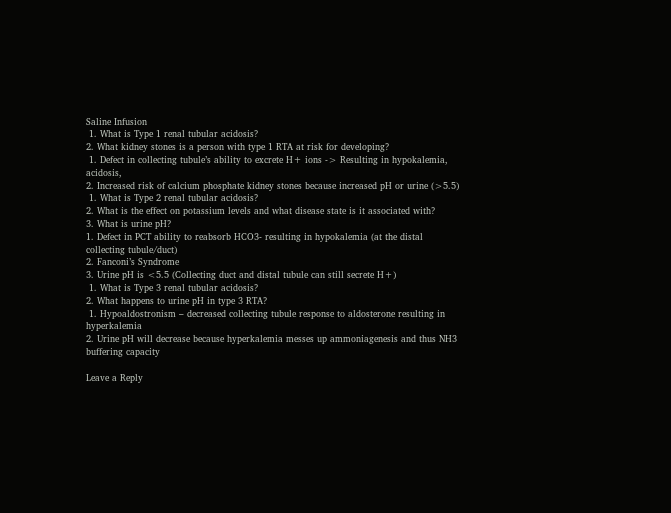Saline Infusion
 1. What is Type 1 renal tubular acidosis?
2. What kidney stones is a person with type 1 RTA at risk for developing?
 1. Defect in collecting tubule’s ability to excrete H+ ions -> Resulting in hypokalemia, acidosis,
2. Increased risk of calcium phosphate kidney stones because increased pH or urine (>5.5)
 1. What is Type 2 renal tubular acidosis?
2. What is the effect on potassium levels and what disease state is it associated with?
3. What is urine pH?
1. Defect in PCT ability to reabsorb HCO3- resulting in hypokalemia (at the distal collecting tubule/duct)
2. Fanconi’s Syndrome
3. Urine pH is <5.5 (Collecting duct and distal tubule can still secrete H+)
 1. What is Type 3 renal tubular acidosis?
2. What happens to urine pH in type 3 RTA?
 1. Hypoaldostronism – decreased collecting tubule response to aldosterone resulting in hyperkalemia
2. Urine pH will decrease because hyperkalemia messes up ammoniagenesis and thus NH3 buffering capacity

Leave a Reply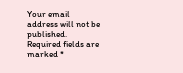Your email address will not be published. Required fields are marked *